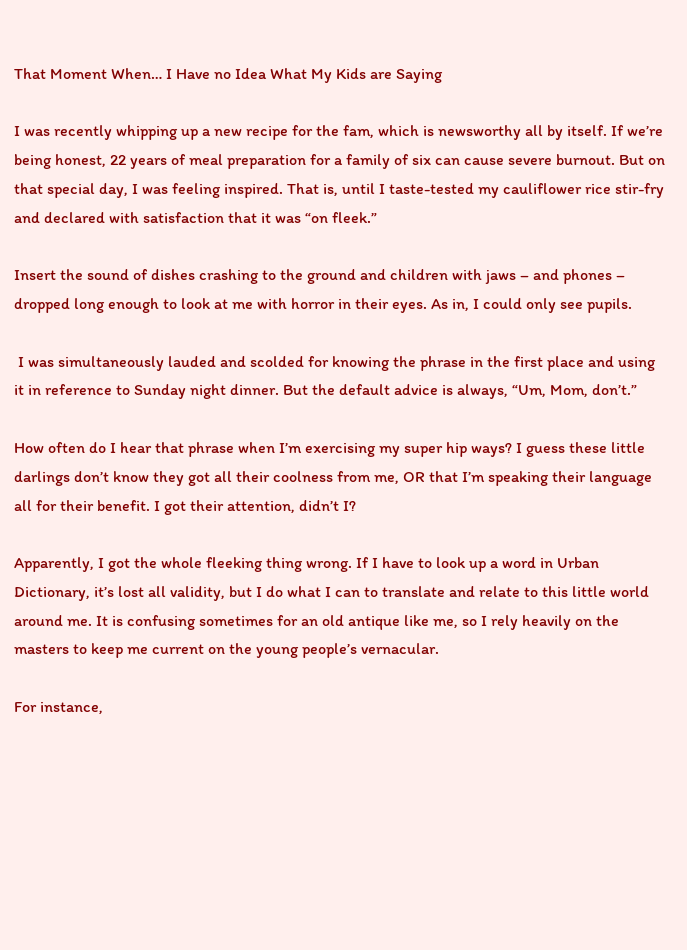That Moment When… I Have no Idea What My Kids are Saying

I was recently whipping up a new recipe for the fam, which is newsworthy all by itself. If we’re being honest, 22 years of meal preparation for a family of six can cause severe burnout. But on that special day, I was feeling inspired. That is, until I taste-tested my cauliflower rice stir-fry and declared with satisfaction that it was “on fleek.”

Insert the sound of dishes crashing to the ground and children with jaws – and phones – dropped long enough to look at me with horror in their eyes. As in, I could only see pupils.

 I was simultaneously lauded and scolded for knowing the phrase in the first place and using it in reference to Sunday night dinner. But the default advice is always, “Um, Mom, don’t.”

How often do I hear that phrase when I’m exercising my super hip ways? I guess these little darlings don’t know they got all their coolness from me, OR that I’m speaking their language all for their benefit. I got their attention, didn’t I?

Apparently, I got the whole fleeking thing wrong. If I have to look up a word in Urban Dictionary, it’s lost all validity, but I do what I can to translate and relate to this little world around me. It is confusing sometimes for an old antique like me, so I rely heavily on the masters to keep me current on the young people’s vernacular.

For instance,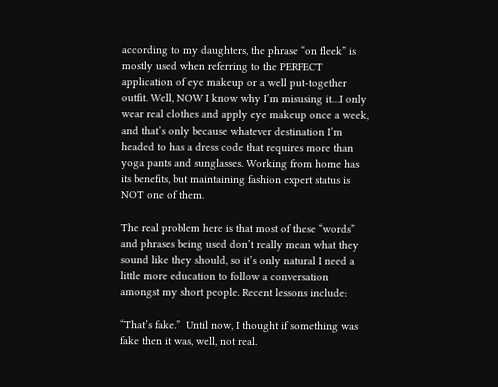according to my daughters, the phrase “on fleek” is mostly used when referring to the PERFECT application of eye makeup or a well put-together outfit. Well, NOW I know why I’m misusing it…I only wear real clothes and apply eye makeup once a week, and that’s only because whatever destination I’m headed to has a dress code that requires more than yoga pants and sunglasses. Working from home has its benefits, but maintaining fashion expert status is NOT one of them.

The real problem here is that most of these “words” and phrases being used don’t really mean what they sound like they should, so it’s only natural I need a little more education to follow a conversation amongst my short people. Recent lessons include:

“That’s fake.”  Until now, I thought if something was fake then it was, well, not real.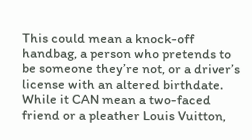This could mean a knock-off handbag, a person who pretends to be someone they’re not, or a driver’s license with an altered birthdate. While it CAN mean a two-faced friend or a pleather Louis Vuitton,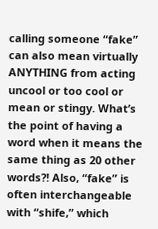calling someone “fake” can also mean virtually ANYTHING from acting uncool or too cool or mean or stingy. What’s the point of having a word when it means the same thing as 20 other words?! Also, “fake” is often interchangeable with “shife,” which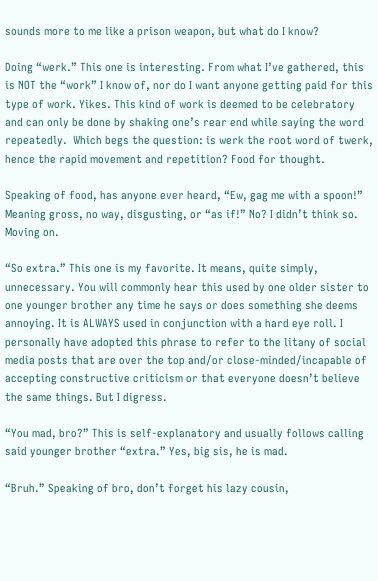sounds more to me like a prison weapon, but what do I know?

Doing “werk.” This one is interesting. From what I’ve gathered, this is NOT the “work” I know of, nor do I want anyone getting paid for this type of work. Yikes. This kind of work is deemed to be celebratory and can only be done by shaking one’s rear end while saying the word repeatedly.  Which begs the question: is werk the root word of twerk, hence the rapid movement and repetition? Food for thought.

Speaking of food, has anyone ever heard, “Ew, gag me with a spoon!” Meaning gross, no way, disgusting, or “as if!” No? I didn’t think so. Moving on.

“So extra.” This one is my favorite. It means, quite simply, unnecessary. You will commonly hear this used by one older sister to one younger brother any time he says or does something she deems annoying. It is ALWAYS used in conjunction with a hard eye roll. I personally have adopted this phrase to refer to the litany of social media posts that are over the top and/or close-minded/incapable of accepting constructive criticism or that everyone doesn’t believe the same things. But I digress.

“You mad, bro?” This is self-explanatory and usually follows calling said younger brother “extra.” Yes, big sis, he is mad.

“Bruh.” Speaking of bro, don’t forget his lazy cousin,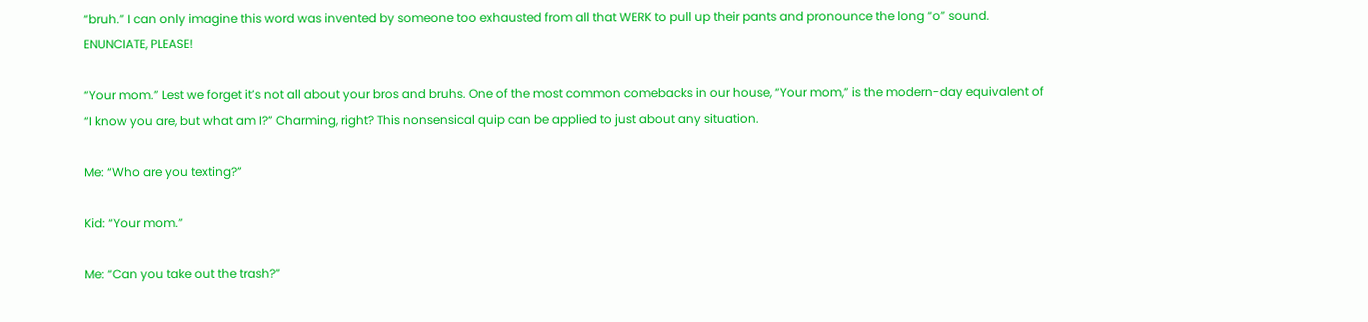“bruh.” I can only imagine this word was invented by someone too exhausted from all that WERK to pull up their pants and pronounce the long “o” sound. ENUNCIATE, PLEASE!

“Your mom.” Lest we forget it’s not all about your bros and bruhs. One of the most common comebacks in our house, “Your mom,” is the modern-day equivalent of “I know you are, but what am I?” Charming, right? This nonsensical quip can be applied to just about any situation.

Me: “Who are you texting?”

Kid: “Your mom.”

Me: “Can you take out the trash?”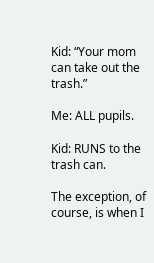Kid: “Your mom can take out the trash.”

Me: ALL pupils.

Kid: RUNS to the trash can.

The exception, of course, is when I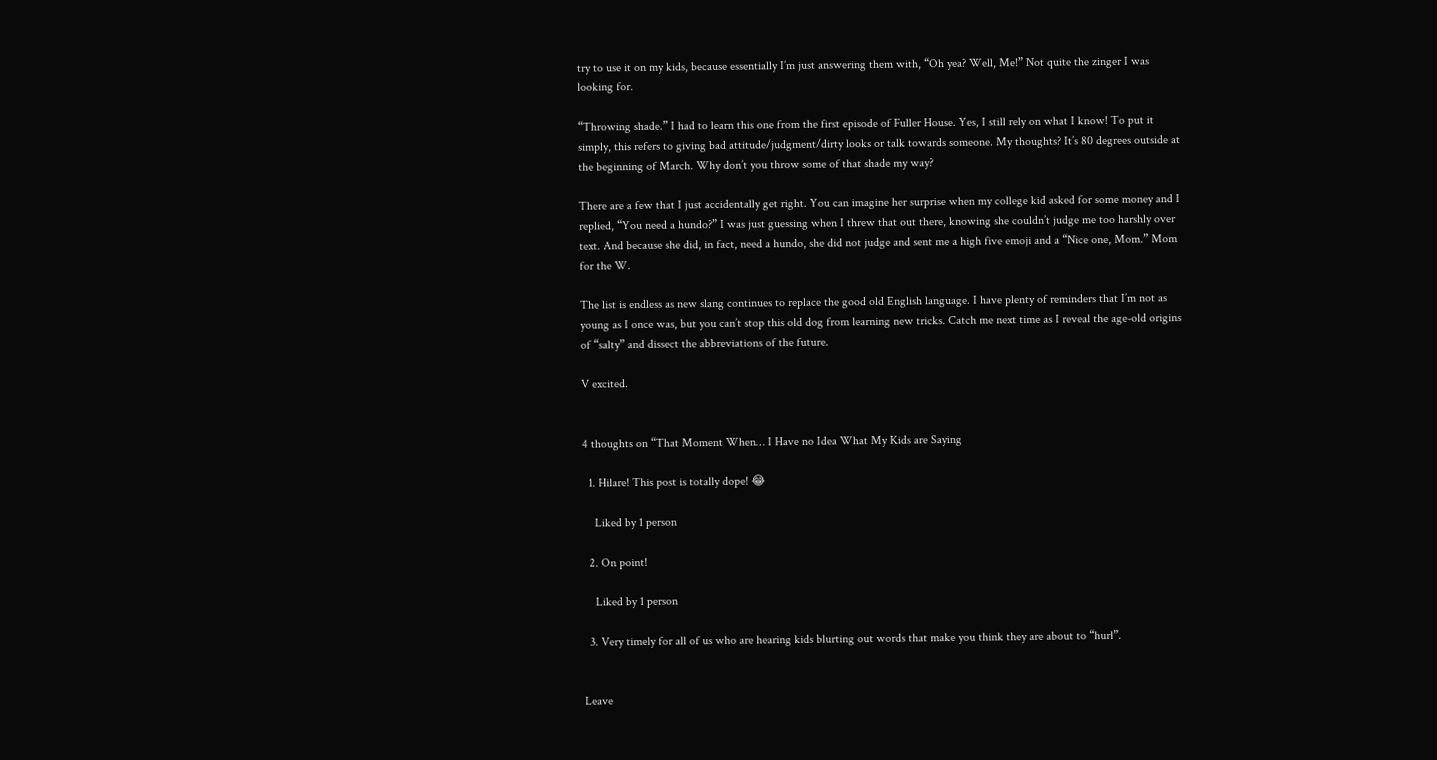try to use it on my kids, because essentially I’m just answering them with, “Oh yea? Well, Me!” Not quite the zinger I was looking for.

“Throwing shade.” I had to learn this one from the first episode of Fuller House. Yes, I still rely on what I know! To put it simply, this refers to giving bad attitude/judgment/dirty looks or talk towards someone. My thoughts? It’s 80 degrees outside at the beginning of March. Why don’t you throw some of that shade my way?

There are a few that I just accidentally get right. You can imagine her surprise when my college kid asked for some money and I replied, “You need a hundo?” I was just guessing when I threw that out there, knowing she couldn’t judge me too harshly over text. And because she did, in fact, need a hundo, she did not judge and sent me a high five emoji and a “Nice one, Mom.” Mom for the W.

The list is endless as new slang continues to replace the good old English language. I have plenty of reminders that I’m not as young as I once was, but you can’t stop this old dog from learning new tricks. Catch me next time as I reveal the age-old origins of “salty” and dissect the abbreviations of the future.

V excited.


4 thoughts on “That Moment When… I Have no Idea What My Kids are Saying

  1. Hilare! This post is totally dope! 😂

    Liked by 1 person

  2. On point!

    Liked by 1 person

  3. Very timely for all of us who are hearing kids blurting out words that make you think they are about to “hurl”.


Leave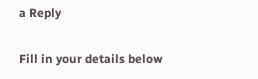a Reply

Fill in your details below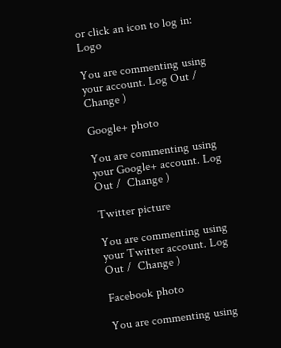or click an icon to log in: Logo

You are commenting using your account. Log Out /  Change )

Google+ photo

You are commenting using your Google+ account. Log Out /  Change )

Twitter picture

You are commenting using your Twitter account. Log Out /  Change )

Facebook photo

You are commenting using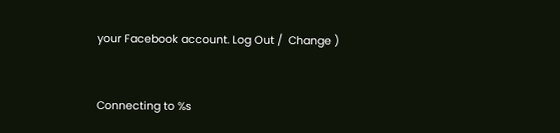your Facebook account. Log Out /  Change )


Connecting to %s